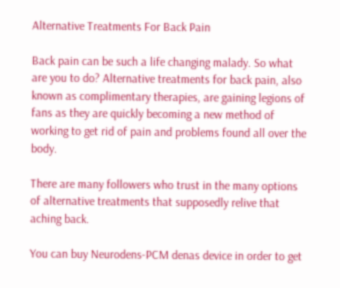Alternative Treatments For Back Pain

Back pain can be such a life changing malady. So what are you to do? Alternative treatments for back pain, also known as complimentary therapies, are gaining legions of fans as they are quickly becoming a new method of working to get rid of pain and problems found all over the body.

There are many followers who trust in the many options of alternative treatments that supposedly relive that aching back.

You can buy Neurodens-PCM denas device in order to get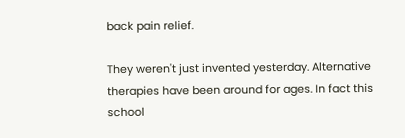back pain relief.

They weren't just invented yesterday. Alternative therapies have been around for ages. In fact this school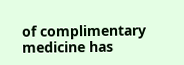of complimentary medicine has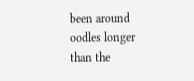been around oodles longer than the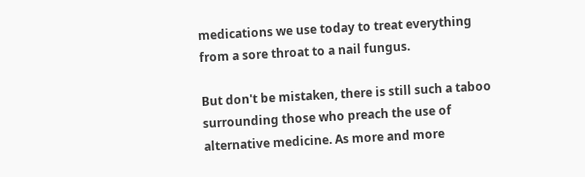medications we use today to treat everything from a sore throat to a nail fungus.

But don't be mistaken, there is still such a taboo surrounding those who preach the use of alternative medicine. As more and more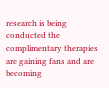research is being conducted the complimentary therapies are gaining fans and are becoming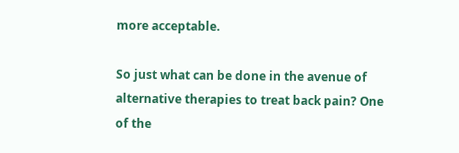more acceptable.

So just what can be done in the avenue of alternative therapies to treat back pain? One of the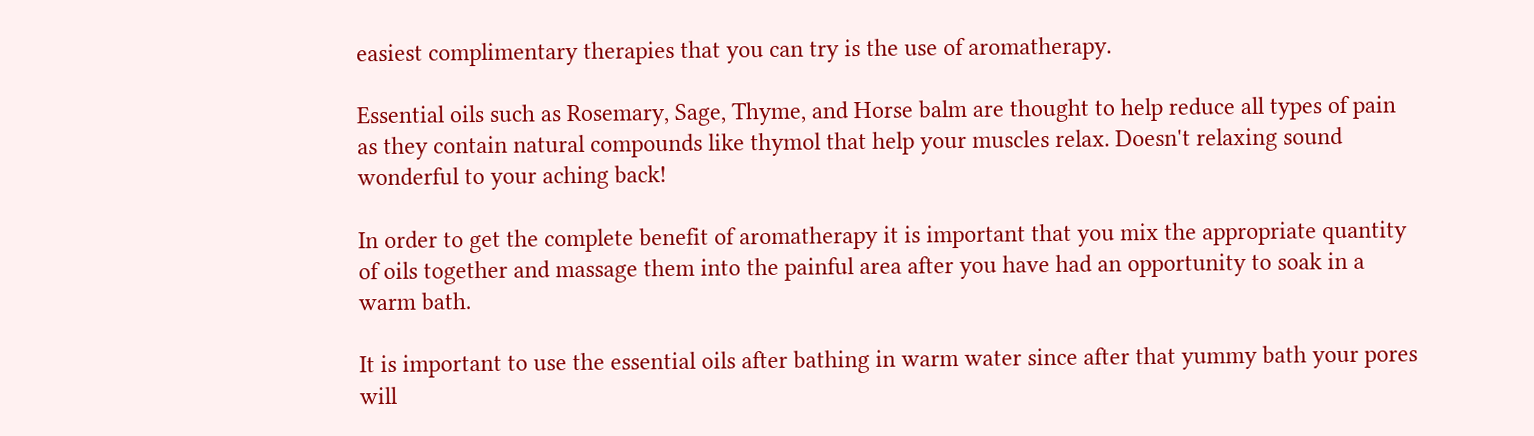easiest complimentary therapies that you can try is the use of aromatherapy.

Essential oils such as Rosemary, Sage, Thyme, and Horse balm are thought to help reduce all types of pain as they contain natural compounds like thymol that help your muscles relax. Doesn't relaxing sound wonderful to your aching back!

In order to get the complete benefit of aromatherapy it is important that you mix the appropriate quantity of oils together and massage them into the painful area after you have had an opportunity to soak in a warm bath.

It is important to use the essential oils after bathing in warm water since after that yummy bath your pores will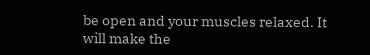be open and your muscles relaxed. It will make the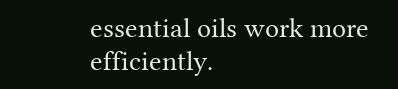essential oils work more efficiently.